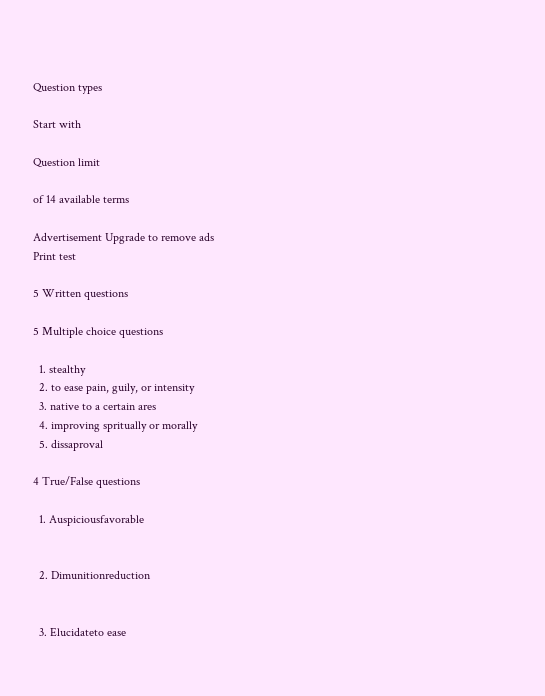Question types

Start with

Question limit

of 14 available terms

Advertisement Upgrade to remove ads
Print test

5 Written questions

5 Multiple choice questions

  1. stealthy
  2. to ease pain, guily, or intensity
  3. native to a certain ares
  4. improving spritually or morally
  5. dissaproval

4 True/False questions

  1. Auspiciousfavorable


  2. Dimunitionreduction


  3. Elucidateto ease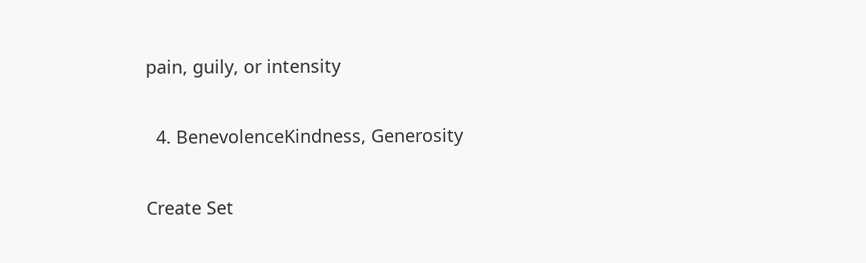pain, guily, or intensity


  4. BenevolenceKindness, Generosity


Create Set